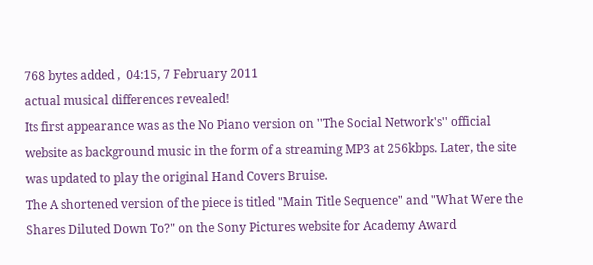768 bytes added ,  04:15, 7 February 2011
actual musical differences revealed!
Its first appearance was as the No Piano version on ''The Social Network's'' official website as background music in the form of a streaming MP3 at 256kbps. Later, the site was updated to play the original Hand Covers Bruise.
The A shortened version of the piece is titled "Main Title Sequence" and "What Were the Shares Diluted Down To?" on the Sony Pictures website for Academy Award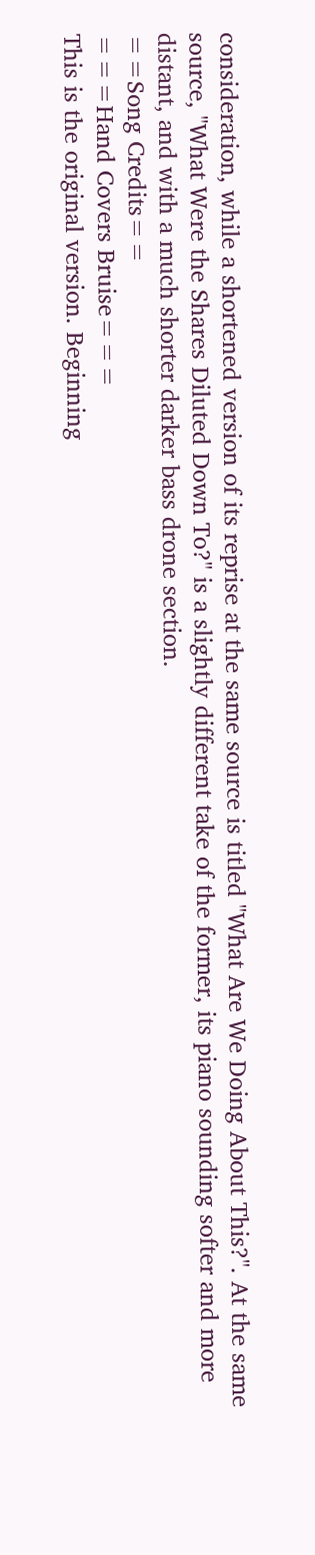consideration, while a shortened version of its reprise at the same source is titled "What Are We Doing About This?". At the same source, "What Were the Shares Diluted Down To?" is a slightly different take of the former, its piano sounding softer and more distant, and with a much shorter darker bass drone section.
==Song Credits==
===Hand Covers Bruise===
This is the original version. Beginning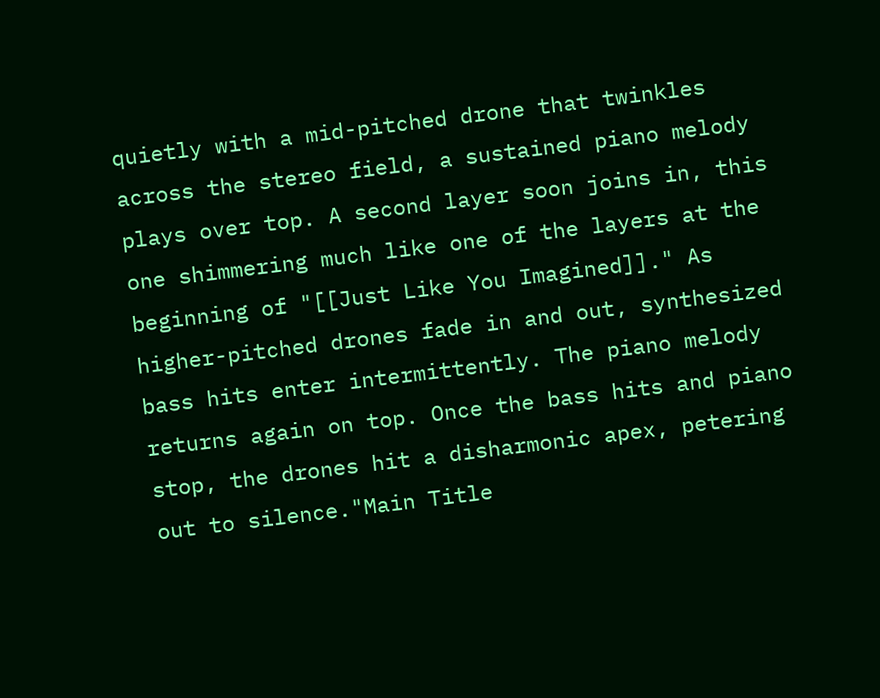quietly with a mid-pitched drone that twinkles across the stereo field, a sustained piano melody plays over top. A second layer soon joins in, this one shimmering much like one of the layers at the beginning of "[[Just Like You Imagined]]." As higher-pitched drones fade in and out, synthesized bass hits enter intermittently. The piano melody returns again on top. Once the bass hits and piano stop, the drones hit a disharmonic apex, petering out to silence."Main Title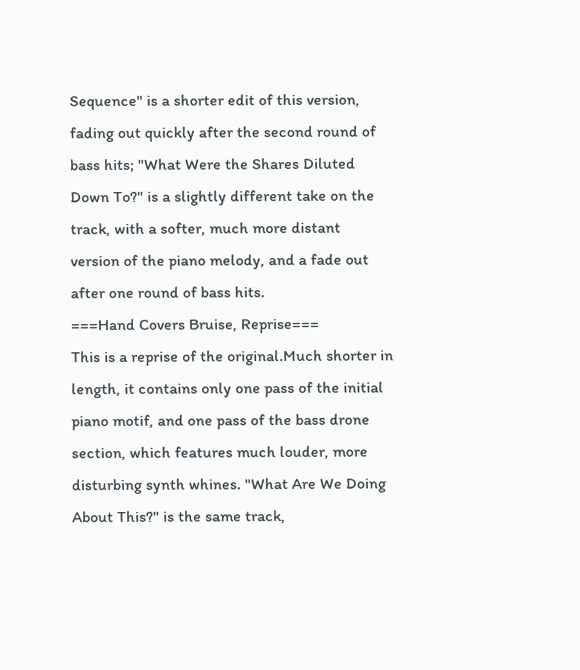Sequence" is a shorter edit of this version, fading out quickly after the second round of bass hits; "What Were the Shares Diluted Down To?" is a slightly different take on the track, with a softer, much more distant version of the piano melody, and a fade out after one round of bass hits.
===Hand Covers Bruise, Reprise===
This is a reprise of the original.Much shorter in length, it contains only one pass of the initial piano motif, and one pass of the bass drone section, which features much louder, more disturbing synth whines. "What Are We Doing About This?" is the same track,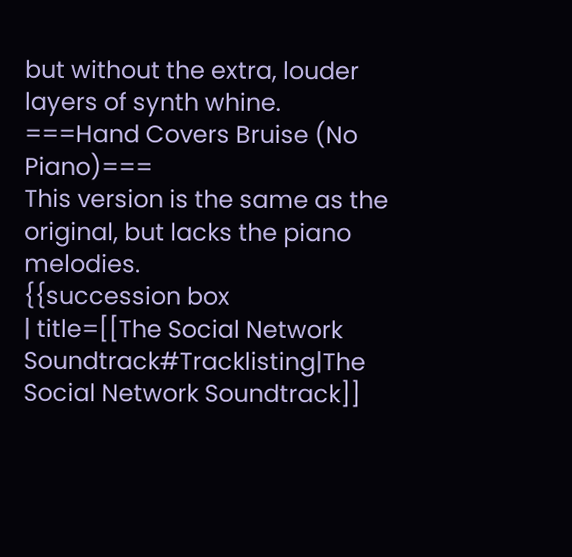but without the extra, louder layers of synth whine.
===Hand Covers Bruise (No Piano)===
This version is the same as the original, but lacks the piano melodies.
{{succession box
| title=[[The Social Network Soundtrack#Tracklisting|The Social Network Soundtrack]]